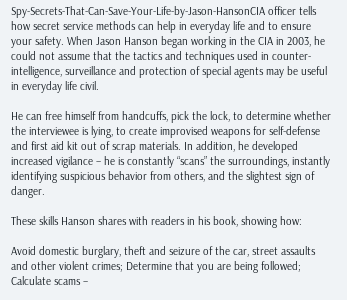Spy-Secrets-That-Can-Save-Your-Life-by-Jason-HansonCIA officer tells how secret service methods can help in everyday life and to ensure your safety. When Jason Hanson began working in the CIA in 2003, he could not assume that the tactics and techniques used in counter-intelligence, surveillance and protection of special agents may be useful in everyday life civil.

He can free himself from handcuffs, pick the lock, to determine whether the interviewee is lying, to create improvised weapons for self-defense and first aid kit out of scrap materials. In addition, he developed increased vigilance – he is constantly “scans” the surroundings, instantly identifying suspicious behavior from others, and the slightest sign of danger.

These skills Hanson shares with readers in his book, showing how:

Avoid domestic burglary, theft and seizure of the car, street assaults and other violent crimes; Determine that you are being followed; Calculate scams –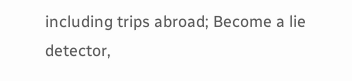including trips abroad; Become a lie detector,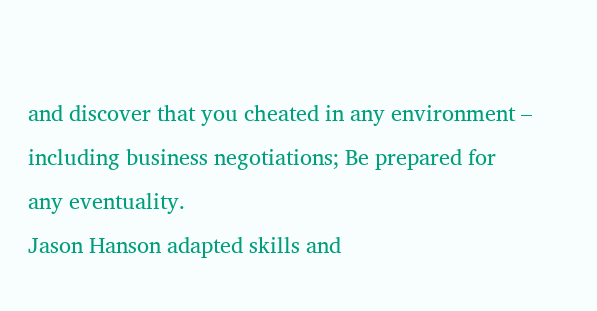and discover that you cheated in any environment – including business negotiations; Be prepared for any eventuality.
Jason Hanson adapted skills and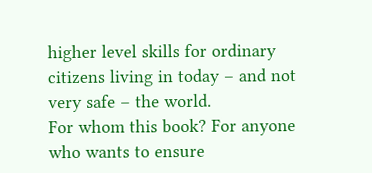higher level skills for ordinary citizens living in today – and not very safe – the world.
For whom this book? For anyone who wants to ensure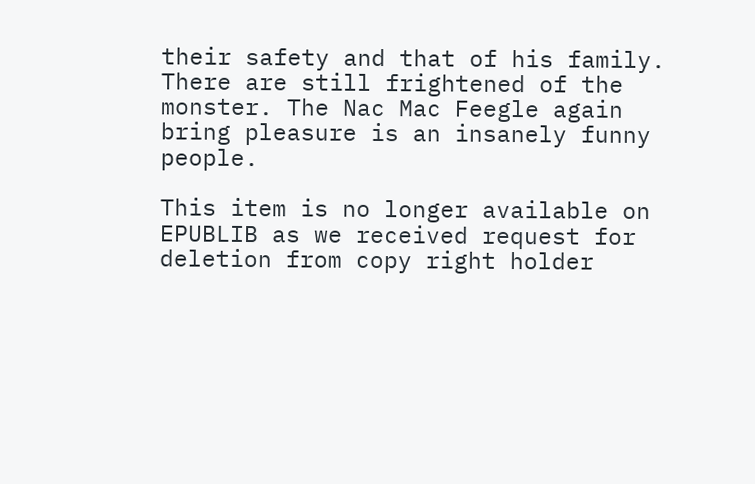their safety and that of his family.
There are still frightened of the monster. The Nac Mac Feegle again bring pleasure is an insanely funny people.

This item is no longer available on EPUBLIB as we received request for deletion from copy right holder